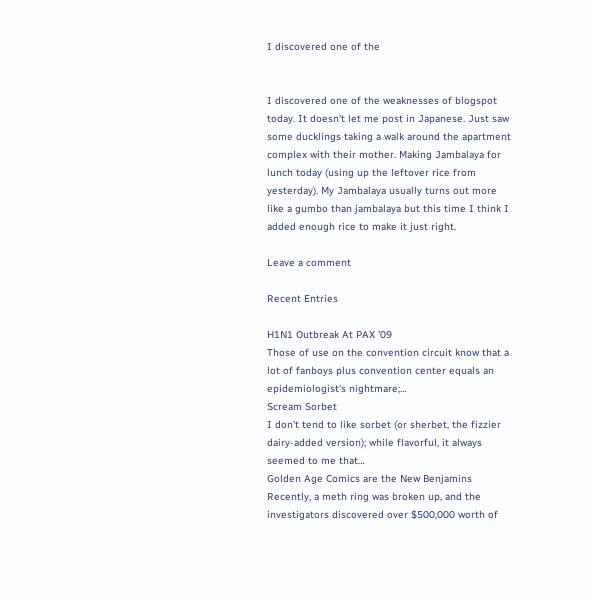I discovered one of the


I discovered one of the weaknesses of blogspot today. It doesn't let me post in Japanese. Just saw some ducklings taking a walk around the apartment complex with their mother. Making Jambalaya for lunch today (using up the leftover rice from yesterday). My Jambalaya usually turns out more like a gumbo than jambalaya but this time I think I added enough rice to make it just right.

Leave a comment

Recent Entries

H1N1 Outbreak At PAX '09
Those of use on the convention circuit know that a lot of fanboys plus convention center equals an epidemiologist's nightmare;…
Scream Sorbet
I don't tend to like sorbet (or sherbet, the fizzier dairy-added version); while flavorful, it always seemed to me that…
Golden Age Comics are the New Benjamins
Recently, a meth ring was broken up, and the investigators discovered over $500,000 worth of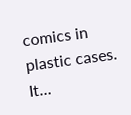comics in plastic cases. It…